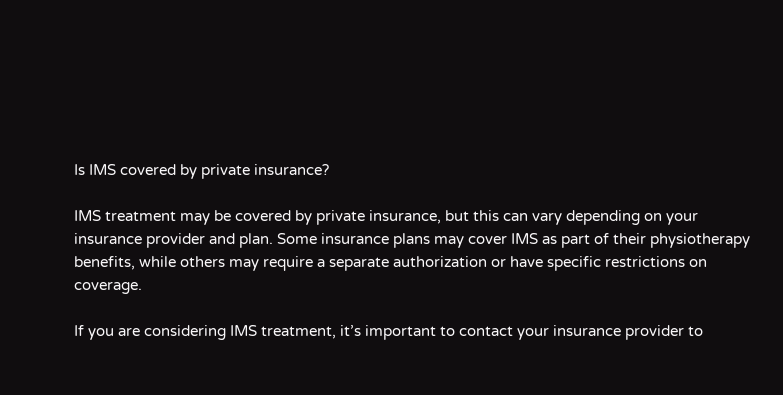Is IMS covered by private insurance?

IMS treatment may be covered by private insurance, but this can vary depending on your insurance provider and plan. Some insurance plans may cover IMS as part of their physiotherapy benefits, while others may require a separate authorization or have specific restrictions on coverage.

If you are considering IMS treatment, it’s important to contact your insurance provider to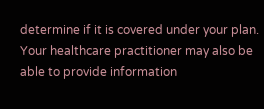determine if it is covered under your plan. Your healthcare practitioner may also be able to provide information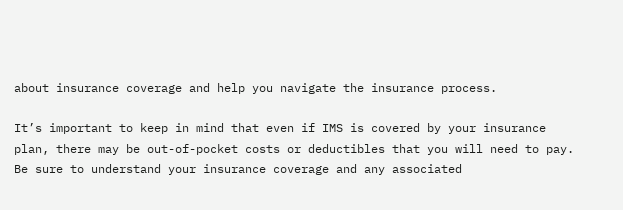about insurance coverage and help you navigate the insurance process.

It’s important to keep in mind that even if IMS is covered by your insurance plan, there may be out-of-pocket costs or deductibles that you will need to pay. Be sure to understand your insurance coverage and any associated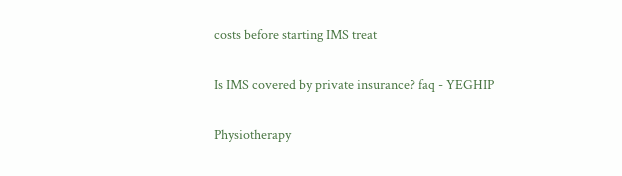costs before starting IMS treat

Is IMS covered by private insurance? faq - YEGHIP

Physiotherapy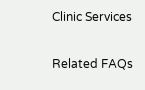Clinic Services

Related FAQs